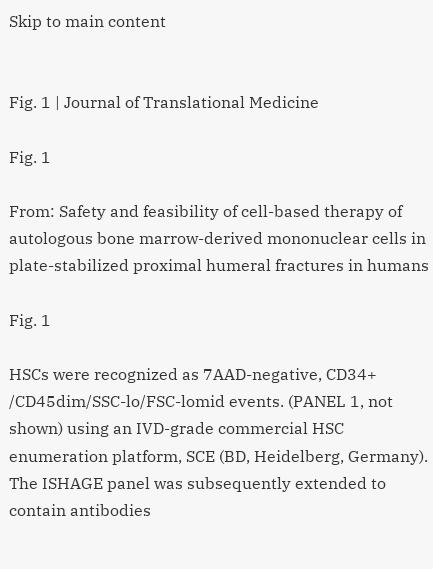Skip to main content


Fig. 1 | Journal of Translational Medicine

Fig. 1

From: Safety and feasibility of cell-based therapy of autologous bone marrow-derived mononuclear cells in plate-stabilized proximal humeral fractures in humans

Fig. 1

HSCs were recognized as 7AAD-negative, CD34+ /CD45dim/SSC-lo/FSC-lomid events. (PANEL 1, not shown) using an IVD-grade commercial HSC enumeration platform, SCE (BD, Heidelberg, Germany). The ISHAGE panel was subsequently extended to contain antibodies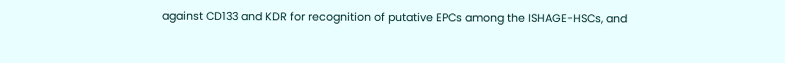against CD133 and KDR for recognition of putative EPCs among the ISHAGE-HSCs, and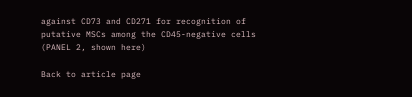against CD73 and CD271 for recognition of putative MSCs among the CD45-negative cells (PANEL 2, shown here)

Back to article page